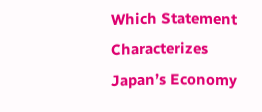Which Statement Characterizes Japan’s Economy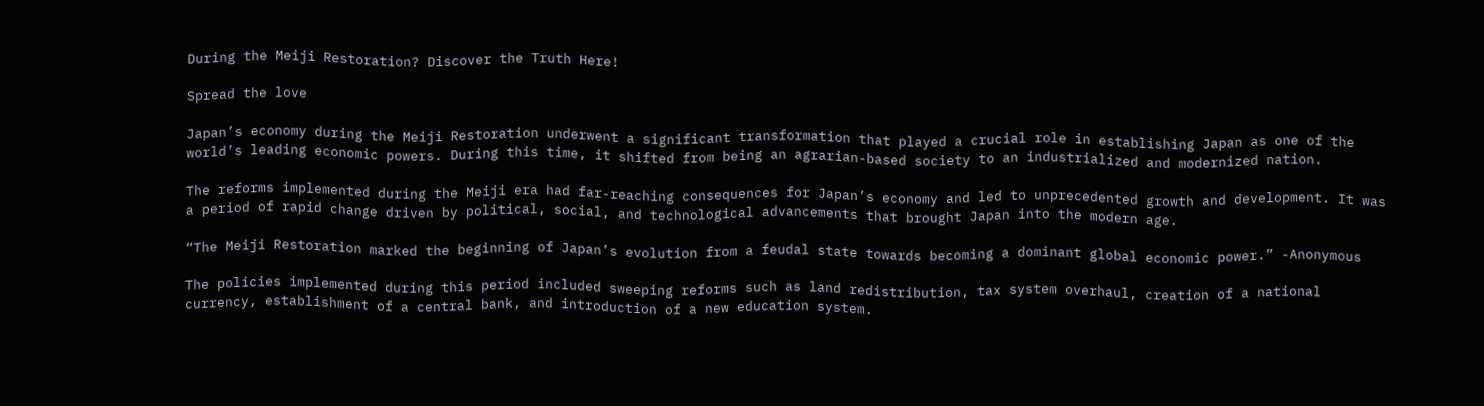During the Meiji Restoration? Discover the Truth Here!

Spread the love

Japan’s economy during the Meiji Restoration underwent a significant transformation that played a crucial role in establishing Japan as one of the world’s leading economic powers. During this time, it shifted from being an agrarian-based society to an industrialized and modernized nation.

The reforms implemented during the Meiji era had far-reaching consequences for Japan’s economy and led to unprecedented growth and development. It was a period of rapid change driven by political, social, and technological advancements that brought Japan into the modern age.

“The Meiji Restoration marked the beginning of Japan’s evolution from a feudal state towards becoming a dominant global economic power.” -Anonymous

The policies implemented during this period included sweeping reforms such as land redistribution, tax system overhaul, creation of a national currency, establishment of a central bank, and introduction of a new education system.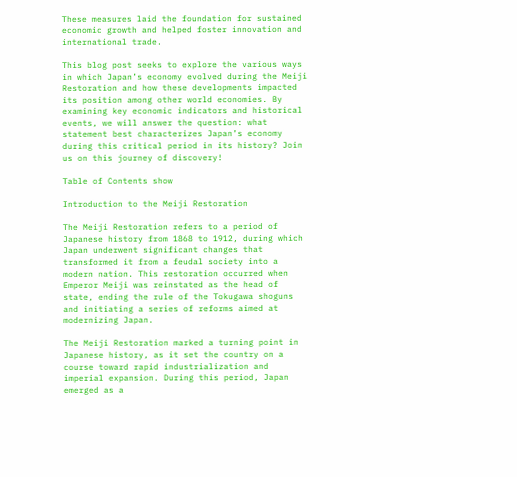These measures laid the foundation for sustained economic growth and helped foster innovation and international trade.

This blog post seeks to explore the various ways in which Japan’s economy evolved during the Meiji Restoration and how these developments impacted its position among other world economies. By examining key economic indicators and historical events, we will answer the question: what statement best characterizes Japan’s economy during this critical period in its history? Join us on this journey of discovery!

Table of Contents show

Introduction to the Meiji Restoration

The Meiji Restoration refers to a period of Japanese history from 1868 to 1912, during which Japan underwent significant changes that transformed it from a feudal society into a modern nation. This restoration occurred when Emperor Meiji was reinstated as the head of state, ending the rule of the Tokugawa shoguns and initiating a series of reforms aimed at modernizing Japan.

The Meiji Restoration marked a turning point in Japanese history, as it set the country on a course toward rapid industrialization and imperial expansion. During this period, Japan emerged as a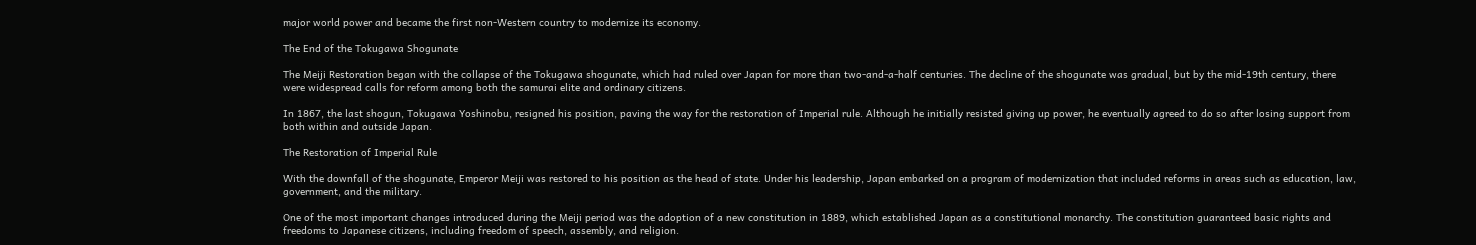major world power and became the first non-Western country to modernize its economy.

The End of the Tokugawa Shogunate

The Meiji Restoration began with the collapse of the Tokugawa shogunate, which had ruled over Japan for more than two-and-a-half centuries. The decline of the shogunate was gradual, but by the mid-19th century, there were widespread calls for reform among both the samurai elite and ordinary citizens.

In 1867, the last shogun, Tokugawa Yoshinobu, resigned his position, paving the way for the restoration of Imperial rule. Although he initially resisted giving up power, he eventually agreed to do so after losing support from both within and outside Japan.

The Restoration of Imperial Rule

With the downfall of the shogunate, Emperor Meiji was restored to his position as the head of state. Under his leadership, Japan embarked on a program of modernization that included reforms in areas such as education, law, government, and the military.

One of the most important changes introduced during the Meiji period was the adoption of a new constitution in 1889, which established Japan as a constitutional monarchy. The constitution guaranteed basic rights and freedoms to Japanese citizens, including freedom of speech, assembly, and religion.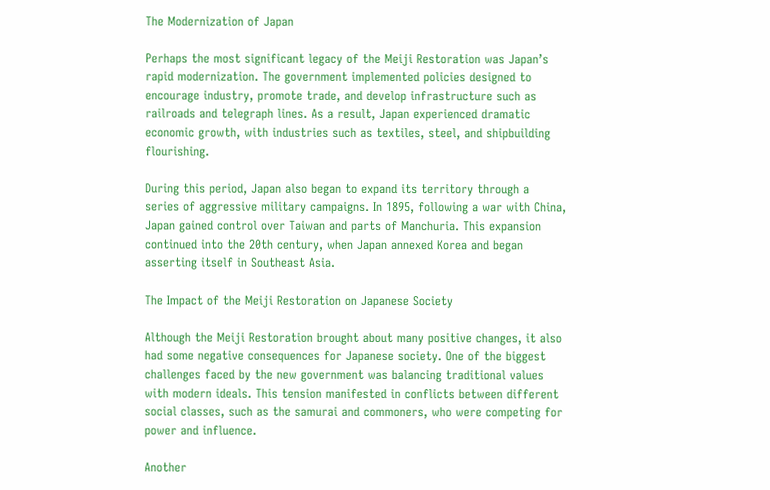The Modernization of Japan

Perhaps the most significant legacy of the Meiji Restoration was Japan’s rapid modernization. The government implemented policies designed to encourage industry, promote trade, and develop infrastructure such as railroads and telegraph lines. As a result, Japan experienced dramatic economic growth, with industries such as textiles, steel, and shipbuilding flourishing.

During this period, Japan also began to expand its territory through a series of aggressive military campaigns. In 1895, following a war with China, Japan gained control over Taiwan and parts of Manchuria. This expansion continued into the 20th century, when Japan annexed Korea and began asserting itself in Southeast Asia.

The Impact of the Meiji Restoration on Japanese Society

Although the Meiji Restoration brought about many positive changes, it also had some negative consequences for Japanese society. One of the biggest challenges faced by the new government was balancing traditional values with modern ideals. This tension manifested in conflicts between different social classes, such as the samurai and commoners, who were competing for power and influence.

Another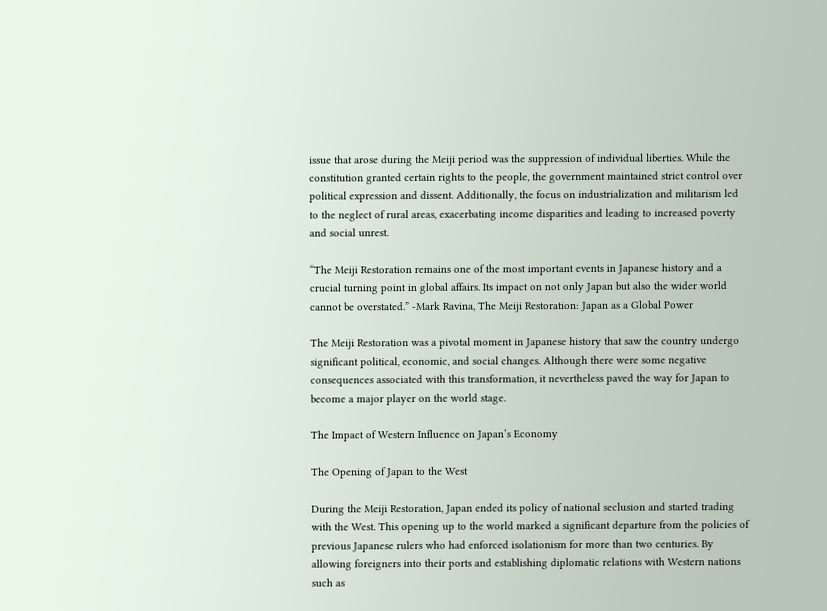issue that arose during the Meiji period was the suppression of individual liberties. While the constitution granted certain rights to the people, the government maintained strict control over political expression and dissent. Additionally, the focus on industrialization and militarism led to the neglect of rural areas, exacerbating income disparities and leading to increased poverty and social unrest.

“The Meiji Restoration remains one of the most important events in Japanese history and a crucial turning point in global affairs. Its impact on not only Japan but also the wider world cannot be overstated.” -Mark Ravina, The Meiji Restoration: Japan as a Global Power

The Meiji Restoration was a pivotal moment in Japanese history that saw the country undergo significant political, economic, and social changes. Although there were some negative consequences associated with this transformation, it nevertheless paved the way for Japan to become a major player on the world stage.

The Impact of Western Influence on Japan’s Economy

The Opening of Japan to the West

During the Meiji Restoration, Japan ended its policy of national seclusion and started trading with the West. This opening up to the world marked a significant departure from the policies of previous Japanese rulers who had enforced isolationism for more than two centuries. By allowing foreigners into their ports and establishing diplomatic relations with Western nations such as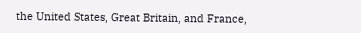the United States, Great Britain, and France,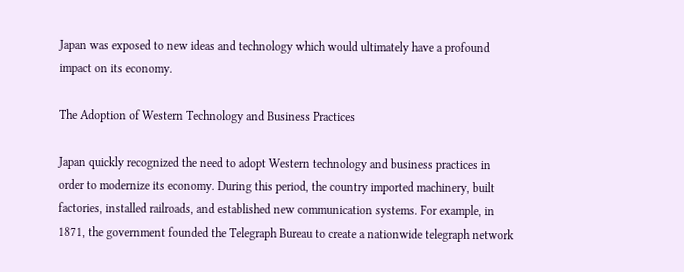Japan was exposed to new ideas and technology which would ultimately have a profound impact on its economy.

The Adoption of Western Technology and Business Practices

Japan quickly recognized the need to adopt Western technology and business practices in order to modernize its economy. During this period, the country imported machinery, built factories, installed railroads, and established new communication systems. For example, in 1871, the government founded the Telegraph Bureau to create a nationwide telegraph network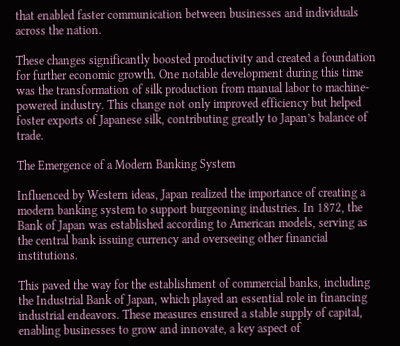that enabled faster communication between businesses and individuals across the nation.

These changes significantly boosted productivity and created a foundation for further economic growth. One notable development during this time was the transformation of silk production from manual labor to machine-powered industry. This change not only improved efficiency but helped foster exports of Japanese silk, contributing greatly to Japan’s balance of trade.

The Emergence of a Modern Banking System

Influenced by Western ideas, Japan realized the importance of creating a modern banking system to support burgeoning industries. In 1872, the Bank of Japan was established according to American models, serving as the central bank issuing currency and overseeing other financial institutions.

This paved the way for the establishment of commercial banks, including the Industrial Bank of Japan, which played an essential role in financing industrial endeavors. These measures ensured a stable supply of capital, enabling businesses to grow and innovate, a key aspect of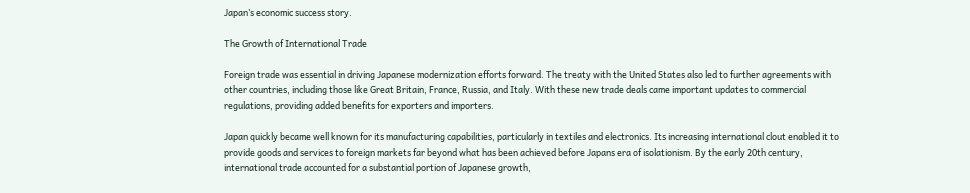Japan’s economic success story.

The Growth of International Trade

Foreign trade was essential in driving Japanese modernization efforts forward. The treaty with the United States also led to further agreements with other countries, including those like Great Britain, France, Russia, and Italy. With these new trade deals came important updates to commercial regulations, providing added benefits for exporters and importers.

Japan quickly became well known for its manufacturing capabilities, particularly in textiles and electronics. Its increasing international clout enabled it to provide goods and services to foreign markets far beyond what has been achieved before Japans era of isolationism. By the early 20th century, international trade accounted for a substantial portion of Japanese growth,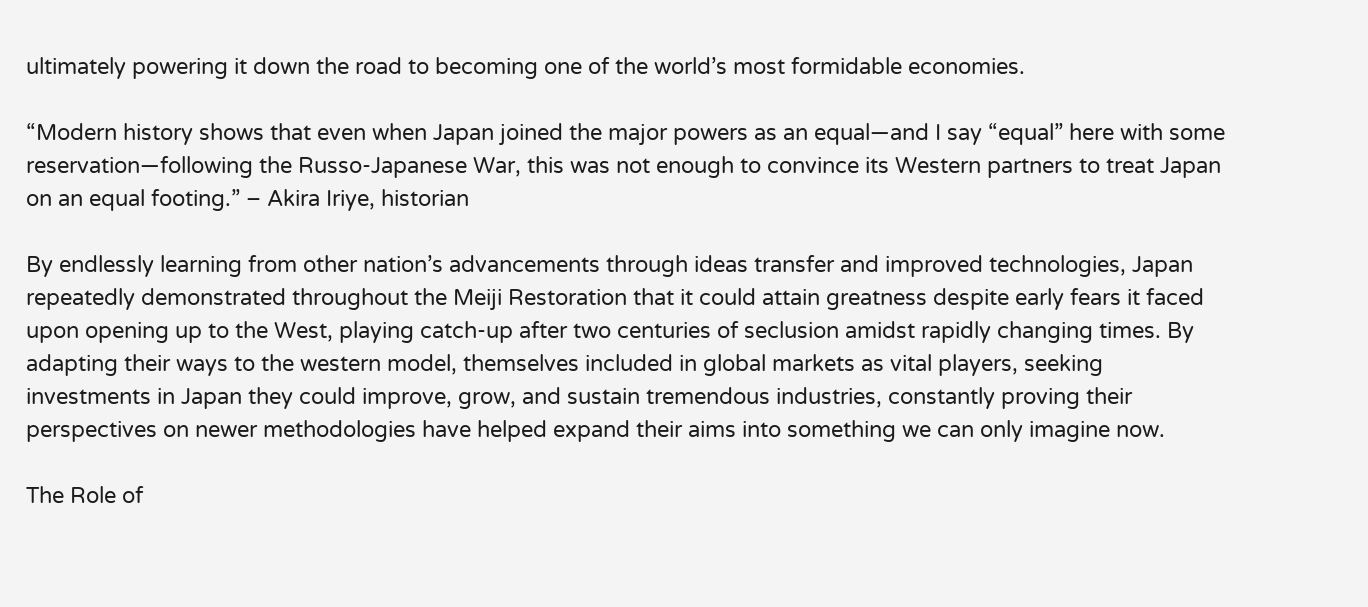ultimately powering it down the road to becoming one of the world’s most formidable economies.

“Modern history shows that even when Japan joined the major powers as an equal—and I say “equal” here with some reservation—following the Russo-Japanese War, this was not enough to convince its Western partners to treat Japan on an equal footing.” – Akira Iriye, historian

By endlessly learning from other nation’s advancements through ideas transfer and improved technologies, Japan repeatedly demonstrated throughout the Meiji Restoration that it could attain greatness despite early fears it faced upon opening up to the West, playing catch-up after two centuries of seclusion amidst rapidly changing times. By adapting their ways to the western model, themselves included in global markets as vital players, seeking investments in Japan they could improve, grow, and sustain tremendous industries, constantly proving their perspectives on newer methodologies have helped expand their aims into something we can only imagine now.

The Role of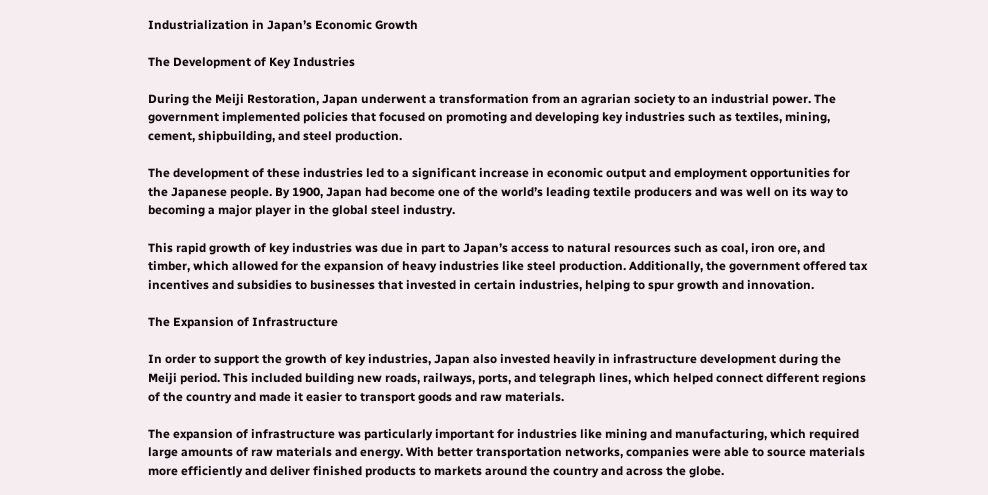Industrialization in Japan’s Economic Growth

The Development of Key Industries

During the Meiji Restoration, Japan underwent a transformation from an agrarian society to an industrial power. The government implemented policies that focused on promoting and developing key industries such as textiles, mining, cement, shipbuilding, and steel production.

The development of these industries led to a significant increase in economic output and employment opportunities for the Japanese people. By 1900, Japan had become one of the world’s leading textile producers and was well on its way to becoming a major player in the global steel industry.

This rapid growth of key industries was due in part to Japan’s access to natural resources such as coal, iron ore, and timber, which allowed for the expansion of heavy industries like steel production. Additionally, the government offered tax incentives and subsidies to businesses that invested in certain industries, helping to spur growth and innovation.

The Expansion of Infrastructure

In order to support the growth of key industries, Japan also invested heavily in infrastructure development during the Meiji period. This included building new roads, railways, ports, and telegraph lines, which helped connect different regions of the country and made it easier to transport goods and raw materials.

The expansion of infrastructure was particularly important for industries like mining and manufacturing, which required large amounts of raw materials and energy. With better transportation networks, companies were able to source materials more efficiently and deliver finished products to markets around the country and across the globe.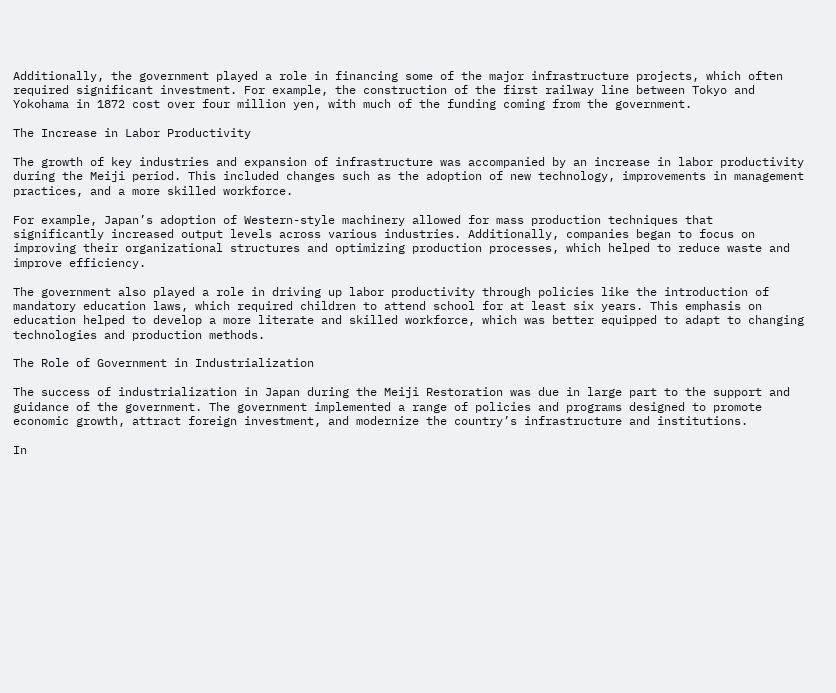Additionally, the government played a role in financing some of the major infrastructure projects, which often required significant investment. For example, the construction of the first railway line between Tokyo and Yokohama in 1872 cost over four million yen, with much of the funding coming from the government.

The Increase in Labor Productivity

The growth of key industries and expansion of infrastructure was accompanied by an increase in labor productivity during the Meiji period. This included changes such as the adoption of new technology, improvements in management practices, and a more skilled workforce.

For example, Japan’s adoption of Western-style machinery allowed for mass production techniques that significantly increased output levels across various industries. Additionally, companies began to focus on improving their organizational structures and optimizing production processes, which helped to reduce waste and improve efficiency.

The government also played a role in driving up labor productivity through policies like the introduction of mandatory education laws, which required children to attend school for at least six years. This emphasis on education helped to develop a more literate and skilled workforce, which was better equipped to adapt to changing technologies and production methods.

The Role of Government in Industrialization

The success of industrialization in Japan during the Meiji Restoration was due in large part to the support and guidance of the government. The government implemented a range of policies and programs designed to promote economic growth, attract foreign investment, and modernize the country’s infrastructure and institutions.

In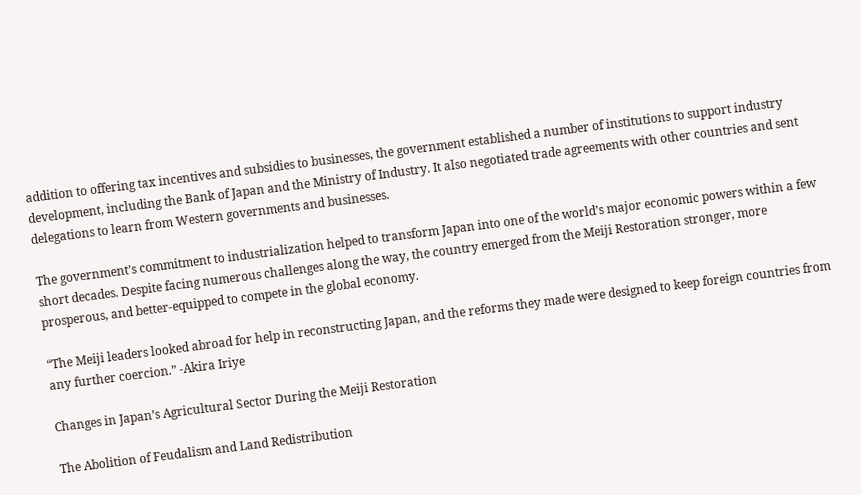addition to offering tax incentives and subsidies to businesses, the government established a number of institutions to support industry development, including the Bank of Japan and the Ministry of Industry. It also negotiated trade agreements with other countries and sent delegations to learn from Western governments and businesses.

The government’s commitment to industrialization helped to transform Japan into one of the world’s major economic powers within a few short decades. Despite facing numerous challenges along the way, the country emerged from the Meiji Restoration stronger, more prosperous, and better-equipped to compete in the global economy.

“The Meiji leaders looked abroad for help in reconstructing Japan, and the reforms they made were designed to keep foreign countries from any further coercion.” -Akira Iriye

Changes in Japan’s Agricultural Sector During the Meiji Restoration

The Abolition of Feudalism and Land Redistribution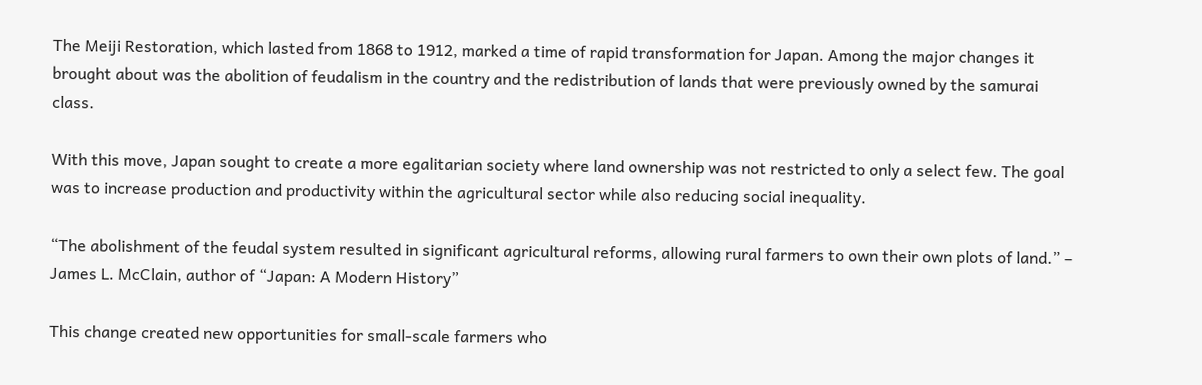The Meiji Restoration, which lasted from 1868 to 1912, marked a time of rapid transformation for Japan. Among the major changes it brought about was the abolition of feudalism in the country and the redistribution of lands that were previously owned by the samurai class.

With this move, Japan sought to create a more egalitarian society where land ownership was not restricted to only a select few. The goal was to increase production and productivity within the agricultural sector while also reducing social inequality.

“The abolishment of the feudal system resulted in significant agricultural reforms, allowing rural farmers to own their own plots of land.” – James L. McClain, author of “Japan: A Modern History”

This change created new opportunities for small-scale farmers who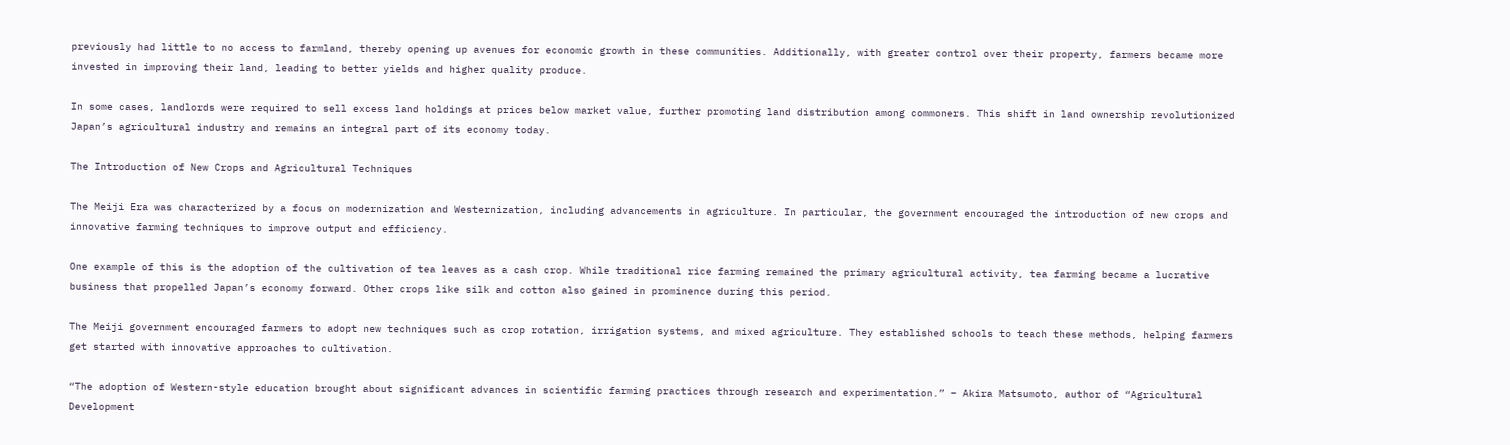previously had little to no access to farmland, thereby opening up avenues for economic growth in these communities. Additionally, with greater control over their property, farmers became more invested in improving their land, leading to better yields and higher quality produce.

In some cases, landlords were required to sell excess land holdings at prices below market value, further promoting land distribution among commoners. This shift in land ownership revolutionized Japan’s agricultural industry and remains an integral part of its economy today.

The Introduction of New Crops and Agricultural Techniques

The Meiji Era was characterized by a focus on modernization and Westernization, including advancements in agriculture. In particular, the government encouraged the introduction of new crops and innovative farming techniques to improve output and efficiency.

One example of this is the adoption of the cultivation of tea leaves as a cash crop. While traditional rice farming remained the primary agricultural activity, tea farming became a lucrative business that propelled Japan’s economy forward. Other crops like silk and cotton also gained in prominence during this period.

The Meiji government encouraged farmers to adopt new techniques such as crop rotation, irrigation systems, and mixed agriculture. They established schools to teach these methods, helping farmers get started with innovative approaches to cultivation.

“The adoption of Western-style education brought about significant advances in scientific farming practices through research and experimentation.” – Akira Matsumoto, author of “Agricultural Development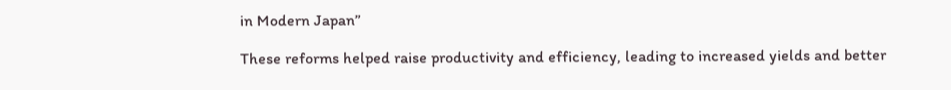in Modern Japan”

These reforms helped raise productivity and efficiency, leading to increased yields and better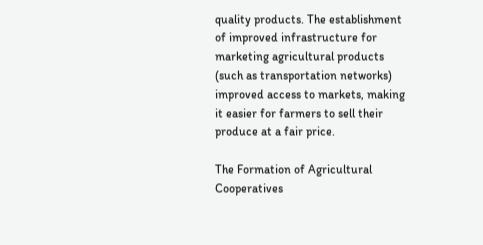quality products. The establishment of improved infrastructure for marketing agricultural products (such as transportation networks) improved access to markets, making it easier for farmers to sell their produce at a fair price.

The Formation of Agricultural Cooperatives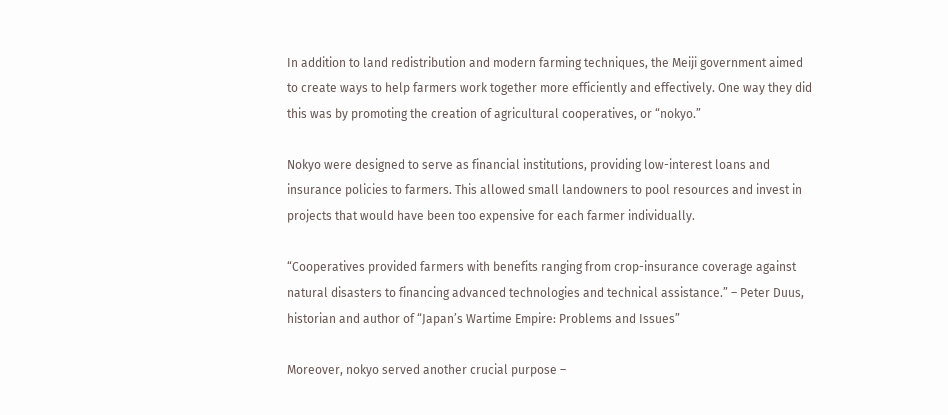In addition to land redistribution and modern farming techniques, the Meiji government aimed to create ways to help farmers work together more efficiently and effectively. One way they did this was by promoting the creation of agricultural cooperatives, or “nokyo.”

Nokyo were designed to serve as financial institutions, providing low-interest loans and insurance policies to farmers. This allowed small landowners to pool resources and invest in projects that would have been too expensive for each farmer individually.

“Cooperatives provided farmers with benefits ranging from crop-insurance coverage against natural disasters to financing advanced technologies and technical assistance.” – Peter Duus, historian and author of “Japan’s Wartime Empire: Problems and Issues”

Moreover, nokyo served another crucial purpose –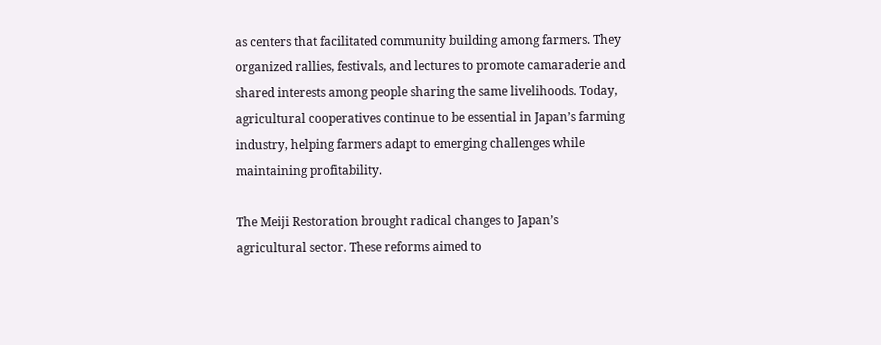as centers that facilitated community building among farmers. They organized rallies, festivals, and lectures to promote camaraderie and shared interests among people sharing the same livelihoods. Today, agricultural cooperatives continue to be essential in Japan’s farming industry, helping farmers adapt to emerging challenges while maintaining profitability.

The Meiji Restoration brought radical changes to Japan’s agricultural sector. These reforms aimed to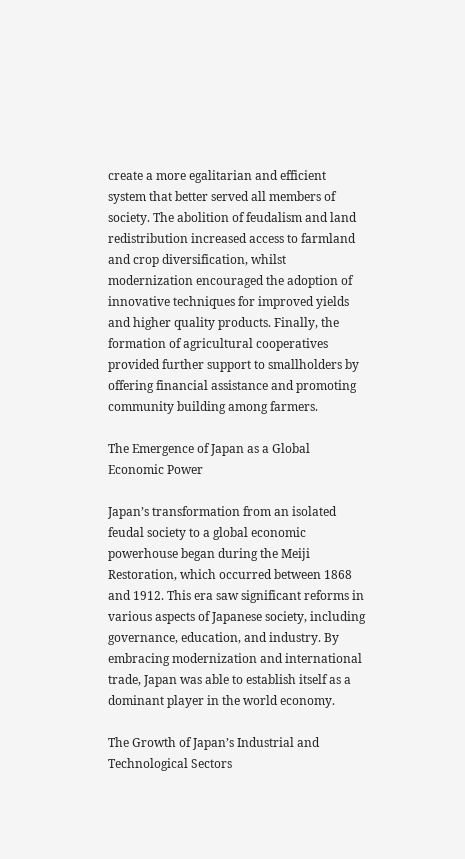create a more egalitarian and efficient system that better served all members of society. The abolition of feudalism and land redistribution increased access to farmland and crop diversification, whilst modernization encouraged the adoption of innovative techniques for improved yields and higher quality products. Finally, the formation of agricultural cooperatives provided further support to smallholders by offering financial assistance and promoting community building among farmers.

The Emergence of Japan as a Global Economic Power

Japan’s transformation from an isolated feudal society to a global economic powerhouse began during the Meiji Restoration, which occurred between 1868 and 1912. This era saw significant reforms in various aspects of Japanese society, including governance, education, and industry. By embracing modernization and international trade, Japan was able to establish itself as a dominant player in the world economy.

The Growth of Japan’s Industrial and Technological Sectors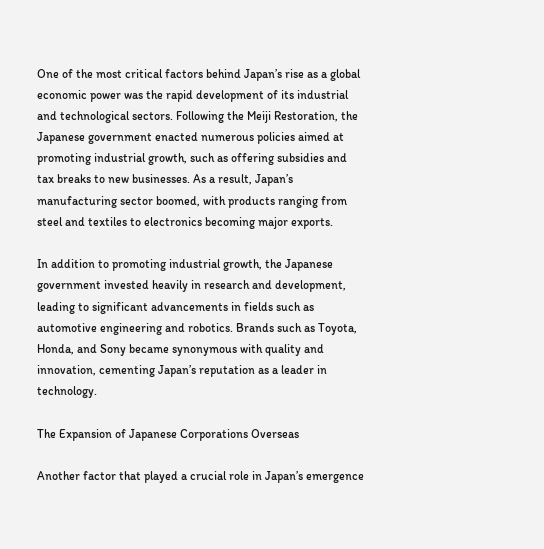One of the most critical factors behind Japan’s rise as a global economic power was the rapid development of its industrial and technological sectors. Following the Meiji Restoration, the Japanese government enacted numerous policies aimed at promoting industrial growth, such as offering subsidies and tax breaks to new businesses. As a result, Japan’s manufacturing sector boomed, with products ranging from steel and textiles to electronics becoming major exports.

In addition to promoting industrial growth, the Japanese government invested heavily in research and development, leading to significant advancements in fields such as automotive engineering and robotics. Brands such as Toyota, Honda, and Sony became synonymous with quality and innovation, cementing Japan’s reputation as a leader in technology.

The Expansion of Japanese Corporations Overseas

Another factor that played a crucial role in Japan’s emergence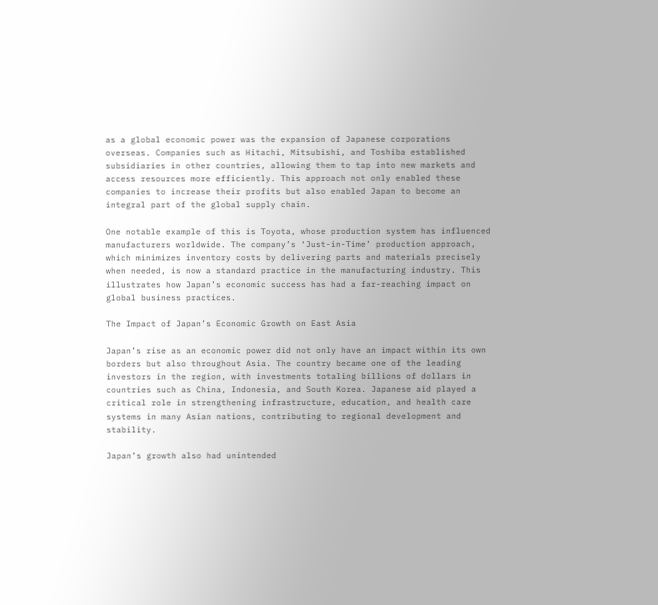as a global economic power was the expansion of Japanese corporations overseas. Companies such as Hitachi, Mitsubishi, and Toshiba established subsidiaries in other countries, allowing them to tap into new markets and access resources more efficiently. This approach not only enabled these companies to increase their profits but also enabled Japan to become an integral part of the global supply chain.

One notable example of this is Toyota, whose production system has influenced manufacturers worldwide. The company’s ‘Just-in-Time’ production approach, which minimizes inventory costs by delivering parts and materials precisely when needed, is now a standard practice in the manufacturing industry. This illustrates how Japan’s economic success has had a far-reaching impact on global business practices.

The Impact of Japan’s Economic Growth on East Asia

Japan’s rise as an economic power did not only have an impact within its own borders but also throughout Asia. The country became one of the leading investors in the region, with investments totaling billions of dollars in countries such as China, Indonesia, and South Korea. Japanese aid played a critical role in strengthening infrastructure, education, and health care systems in many Asian nations, contributing to regional development and stability.

Japan’s growth also had unintended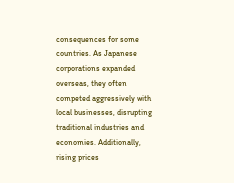consequences for some countries. As Japanese corporations expanded overseas, they often competed aggressively with local businesses, disrupting traditional industries and economies. Additionally, rising prices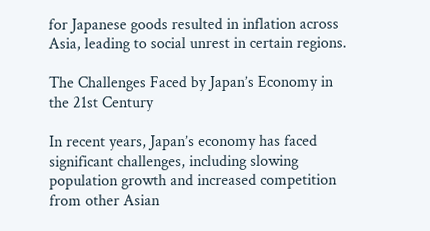for Japanese goods resulted in inflation across Asia, leading to social unrest in certain regions.

The Challenges Faced by Japan’s Economy in the 21st Century

In recent years, Japan’s economy has faced significant challenges, including slowing population growth and increased competition from other Asian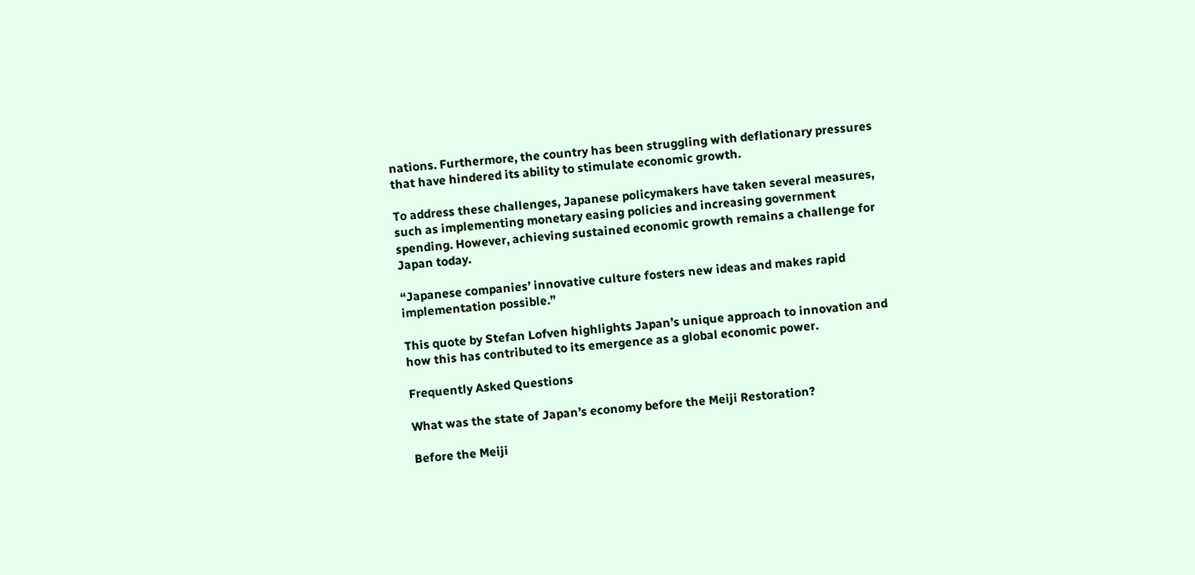nations. Furthermore, the country has been struggling with deflationary pressures that have hindered its ability to stimulate economic growth.

To address these challenges, Japanese policymakers have taken several measures, such as implementing monetary easing policies and increasing government spending. However, achieving sustained economic growth remains a challenge for Japan today.

“Japanese companies’ innovative culture fosters new ideas and makes rapid implementation possible.”

This quote by Stefan Lofven highlights Japan’s unique approach to innovation and how this has contributed to its emergence as a global economic power.

Frequently Asked Questions

What was the state of Japan’s economy before the Meiji Restoration?

Before the Meiji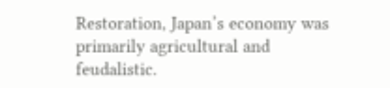Restoration, Japan’s economy was primarily agricultural and feudalistic.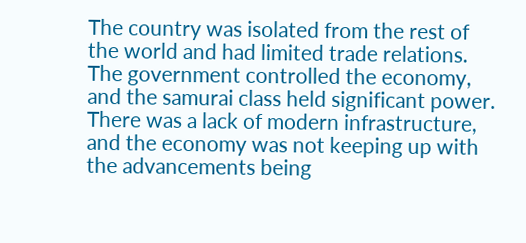The country was isolated from the rest of the world and had limited trade relations. The government controlled the economy, and the samurai class held significant power. There was a lack of modern infrastructure, and the economy was not keeping up with the advancements being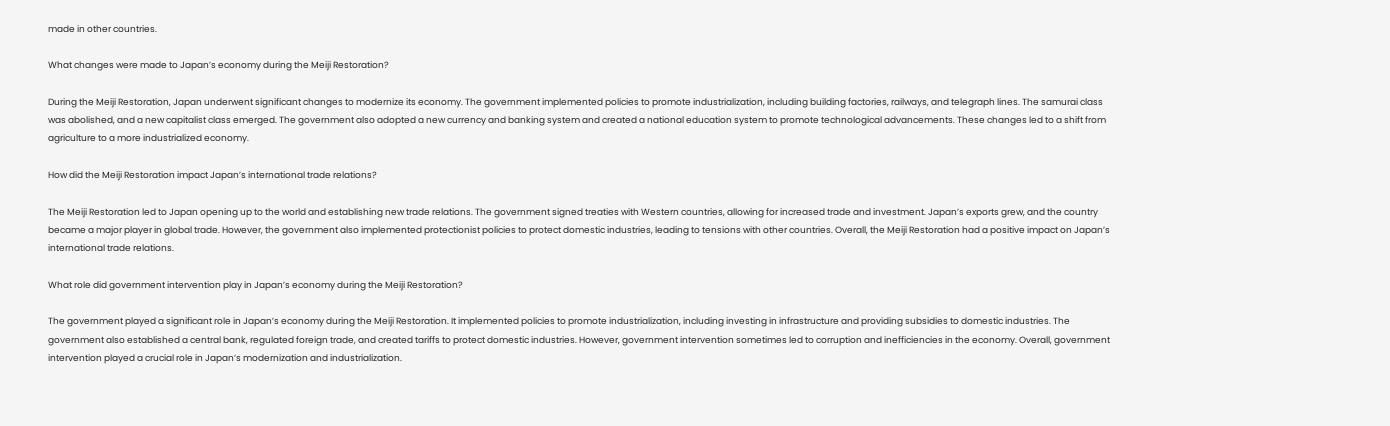made in other countries.

What changes were made to Japan’s economy during the Meiji Restoration?

During the Meiji Restoration, Japan underwent significant changes to modernize its economy. The government implemented policies to promote industrialization, including building factories, railways, and telegraph lines. The samurai class was abolished, and a new capitalist class emerged. The government also adopted a new currency and banking system and created a national education system to promote technological advancements. These changes led to a shift from agriculture to a more industrialized economy.

How did the Meiji Restoration impact Japan’s international trade relations?

The Meiji Restoration led to Japan opening up to the world and establishing new trade relations. The government signed treaties with Western countries, allowing for increased trade and investment. Japan’s exports grew, and the country became a major player in global trade. However, the government also implemented protectionist policies to protect domestic industries, leading to tensions with other countries. Overall, the Meiji Restoration had a positive impact on Japan’s international trade relations.

What role did government intervention play in Japan’s economy during the Meiji Restoration?

The government played a significant role in Japan’s economy during the Meiji Restoration. It implemented policies to promote industrialization, including investing in infrastructure and providing subsidies to domestic industries. The government also established a central bank, regulated foreign trade, and created tariffs to protect domestic industries. However, government intervention sometimes led to corruption and inefficiencies in the economy. Overall, government intervention played a crucial role in Japan’s modernization and industrialization.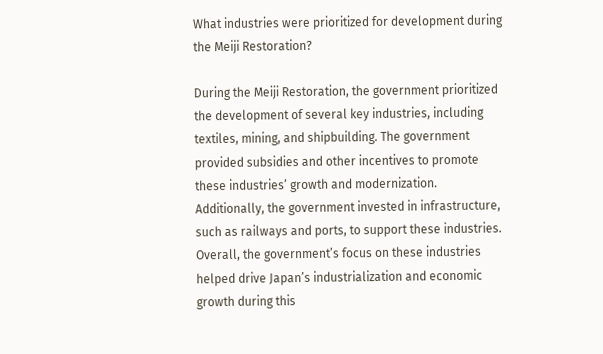What industries were prioritized for development during the Meiji Restoration?

During the Meiji Restoration, the government prioritized the development of several key industries, including textiles, mining, and shipbuilding. The government provided subsidies and other incentives to promote these industries’ growth and modernization. Additionally, the government invested in infrastructure, such as railways and ports, to support these industries. Overall, the government’s focus on these industries helped drive Japan’s industrialization and economic growth during this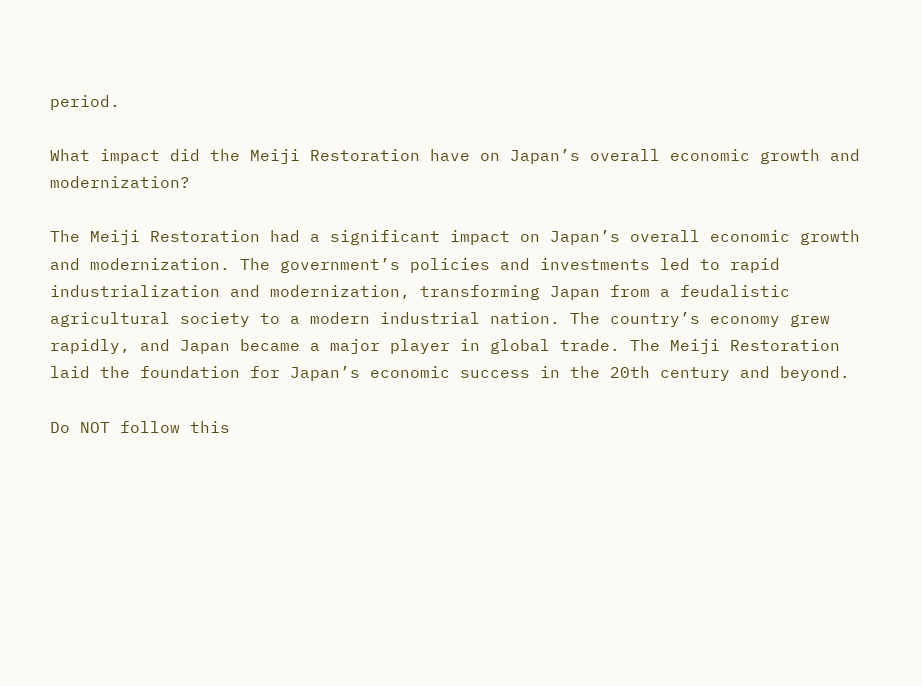period.

What impact did the Meiji Restoration have on Japan’s overall economic growth and modernization?

The Meiji Restoration had a significant impact on Japan’s overall economic growth and modernization. The government’s policies and investments led to rapid industrialization and modernization, transforming Japan from a feudalistic agricultural society to a modern industrial nation. The country’s economy grew rapidly, and Japan became a major player in global trade. The Meiji Restoration laid the foundation for Japan’s economic success in the 20th century and beyond.

Do NOT follow this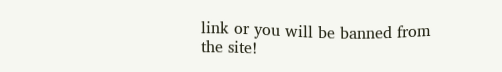link or you will be banned from the site!